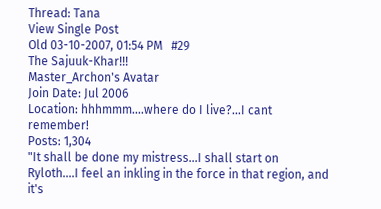Thread: Tana
View Single Post
Old 03-10-2007, 01:54 PM   #29
The Sajuuk-Khar!!!
Master_Archon's Avatar
Join Date: Jul 2006
Location: hhhmmm....where do I live?...I cant remember!
Posts: 1,304
"It shall be done my mistress...I shall start on Ryloth....I feel an inkling in the force in that region, and it's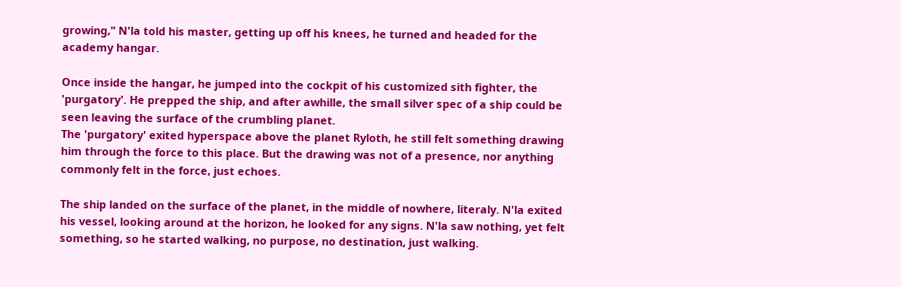growing," N'la told his master, getting up off his knees, he turned and headed for the academy hangar.

Once inside the hangar, he jumped into the cockpit of his customized sith fighter, the 'purgatory'. He prepped the ship, and after awhille, the small silver spec of a ship could be seen leaving the surface of the crumbling planet.
The 'purgatory' exited hyperspace above the planet Ryloth, he still felt something drawing him through the force to this place. But the drawing was not of a presence, nor anything commonly felt in the force, just echoes.

The ship landed on the surface of the planet, in the middle of nowhere, literaly. N'la exited his vessel, looking around at the horizon, he looked for any signs. N'la saw nothing, yet felt something, so he started walking, no purpose, no destination, just walking.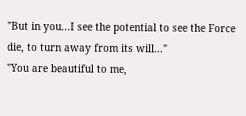"But in you...I see the potential to see the Force die, to turn away from its will..."
"You are beautiful to me,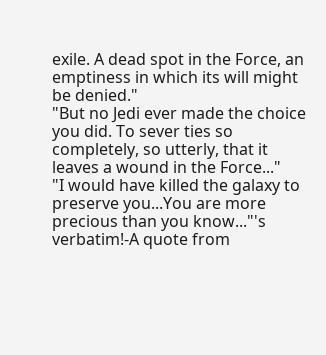exile. A dead spot in the Force, an emptiness in which its will might be denied."
"But no Jedi ever made the choice you did. To sever ties so completely, so utterly, that it leaves a wound in the Force..."
"I would have killed the galaxy to preserve you...You are more precious than you know..."'s verbatim!-A quote from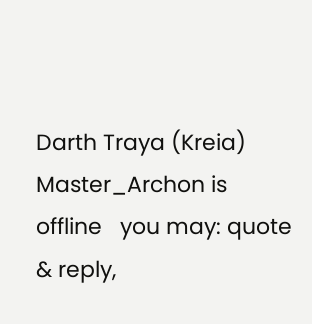Darth Traya (Kreia)
Master_Archon is offline   you may: quote & reply,